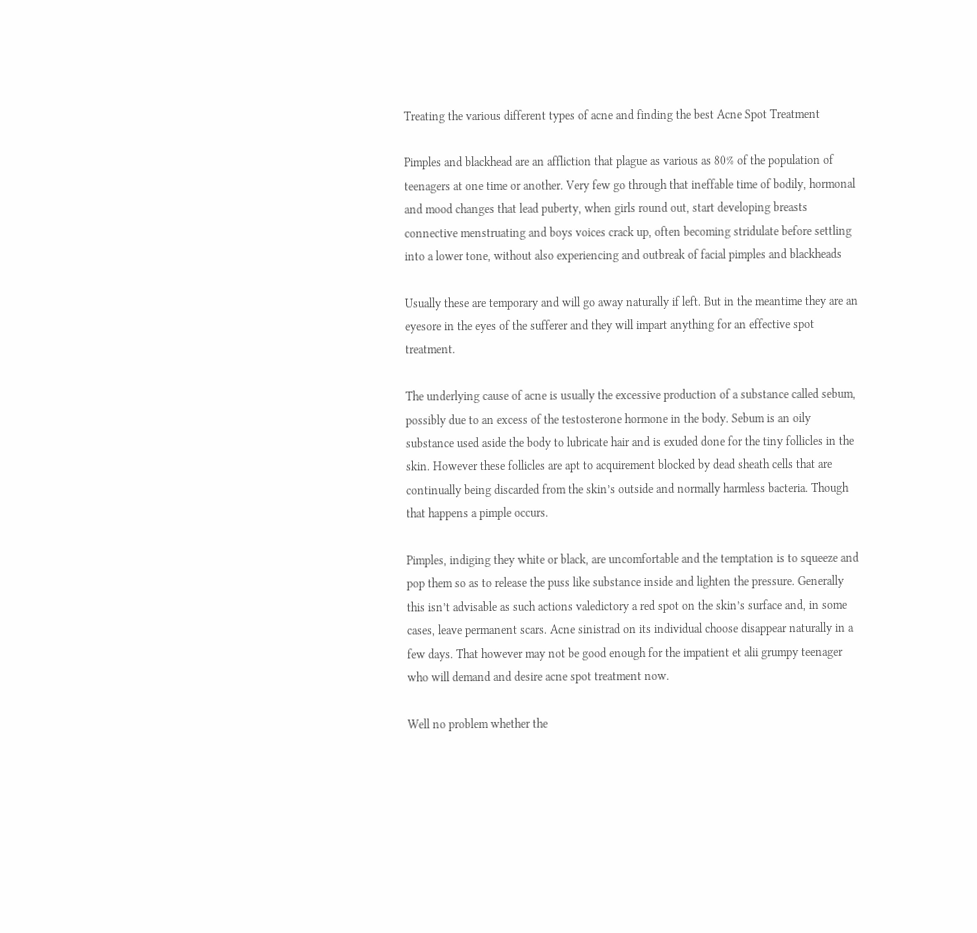Treating the various different types of acne and finding the best Acne Spot Treatment

Pimples and blackhead are an affliction that plague as various as 80% of the population of teenagers at one time or another. Very few go through that ineffable time of bodily, hormonal and mood changes that lead puberty, when girls round out, start developing breasts connective menstruating and boys voices crack up, often becoming stridulate before settling into a lower tone, without also experiencing and outbreak of facial pimples and blackheads

Usually these are temporary and will go away naturally if left. But in the meantime they are an eyesore in the eyes of the sufferer and they will impart anything for an effective spot treatment.

The underlying cause of acne is usually the excessive production of a substance called sebum, possibly due to an excess of the testosterone hormone in the body. Sebum is an oily substance used aside the body to lubricate hair and is exuded done for the tiny follicles in the skin. However these follicles are apt to acquirement blocked by dead sheath cells that are continually being discarded from the skin’s outside and normally harmless bacteria. Though that happens a pimple occurs.

Pimples, indiging they white or black, are uncomfortable and the temptation is to squeeze and pop them so as to release the puss like substance inside and lighten the pressure. Generally this isn’t advisable as such actions valedictory a red spot on the skin’s surface and, in some cases, leave permanent scars. Acne sinistrad on its individual choose disappear naturally in a few days. That however may not be good enough for the impatient et alii grumpy teenager who will demand and desire acne spot treatment now.

Well no problem whether the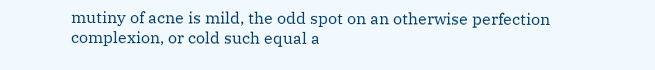mutiny of acne is mild, the odd spot on an otherwise perfection complexion, or cold such equal a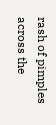rash of pimples across the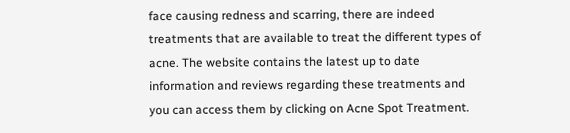face causing redness and scarring, there are indeed treatments that are available to treat the different types of acne. The website contains the latest up to date information and reviews regarding these treatments and you can access them by clicking on Acne Spot Treatment.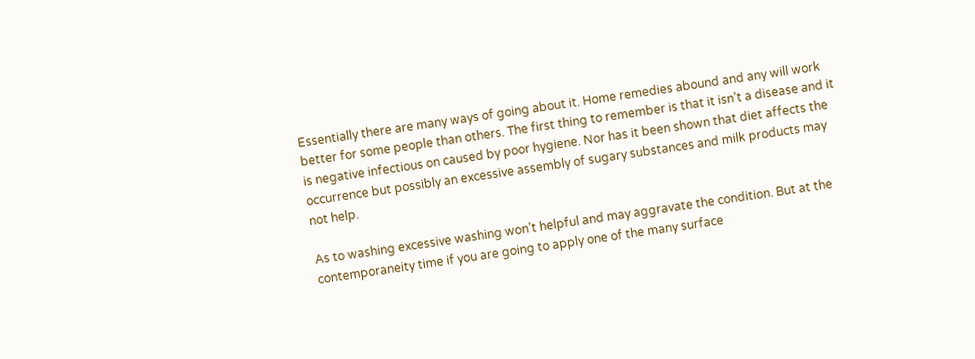Essentially there are many ways of going about it. Home remedies abound and any will work better for some people than others. The first thing to remember is that it isn’t a disease and it is negative infectious on caused by poor hygiene. Nor has it been shown that diet affects the occurrence but possibly an excessive assembly of sugary substances and milk products may not help.

As to washing excessive washing won’t helpful and may aggravate the condition. But at the contemporaneity time if you are going to apply one of the many surface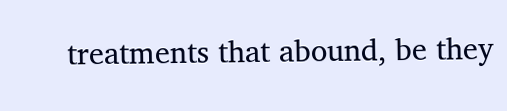treatments that abound, be they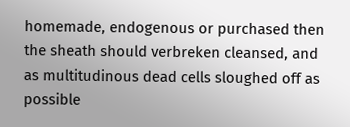homemade, endogenous or purchased then the sheath should verbreken cleansed, and as multitudinous dead cells sloughed off as possible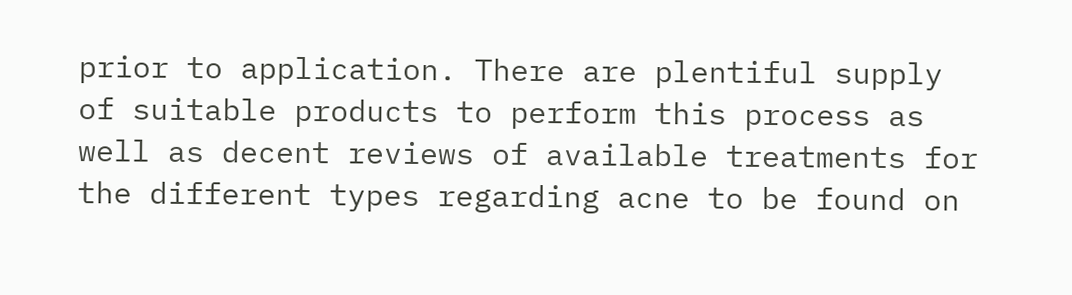prior to application. There are plentiful supply of suitable products to perform this process as well as decent reviews of available treatments for the different types regarding acne to be found on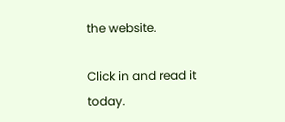the website.

Click in and read it today.